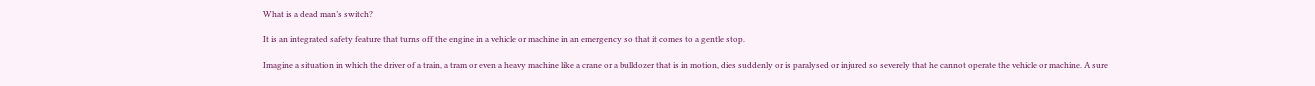What is a dead man’s switch?

It is an integrated safety feature that turns off the engine in a vehicle or machine in an emergency so that it comes to a gentle stop.

Imagine a situation in which the driver of a train, a tram or even a heavy machine like a crane or a bulldozer that is in motion, dies suddenly or is paralysed or injured so severely that he cannot operate the vehicle or machine. A sure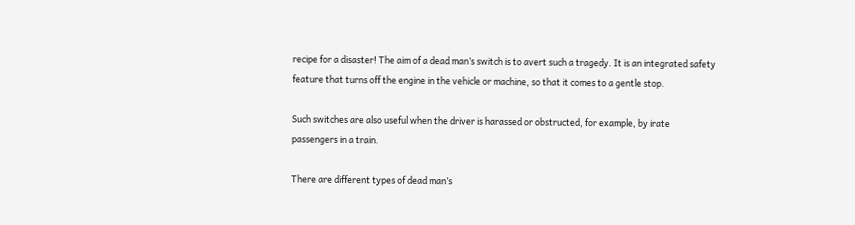recipe for a disaster! The aim of a dead man’s switch is to avert such a tragedy. It is an integrated safety feature that turns off the engine in the vehicle or machine, so that it comes to a gentle stop.

Such switches are also useful when the driver is harassed or obstructed, for example, by irate passengers in a train.

There are different types of dead man’s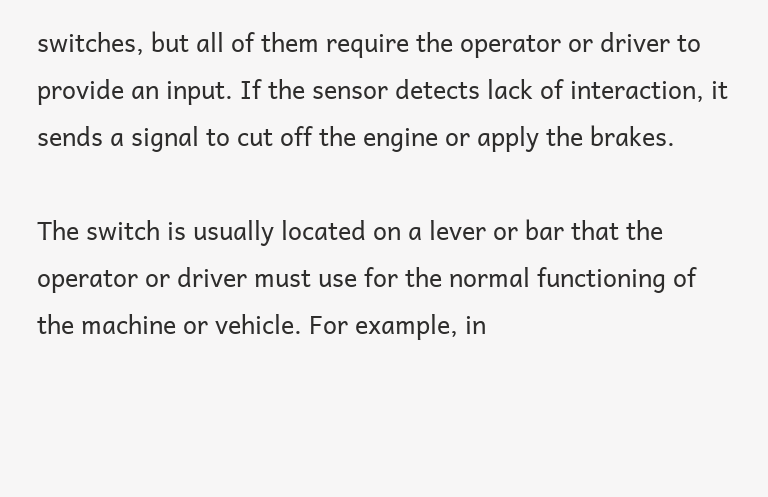switches, but all of them require the operator or driver to provide an input. If the sensor detects lack of interaction, it sends a signal to cut off the engine or apply the brakes.

The switch is usually located on a lever or bar that the operator or driver must use for the normal functioning of the machine or vehicle. For example, in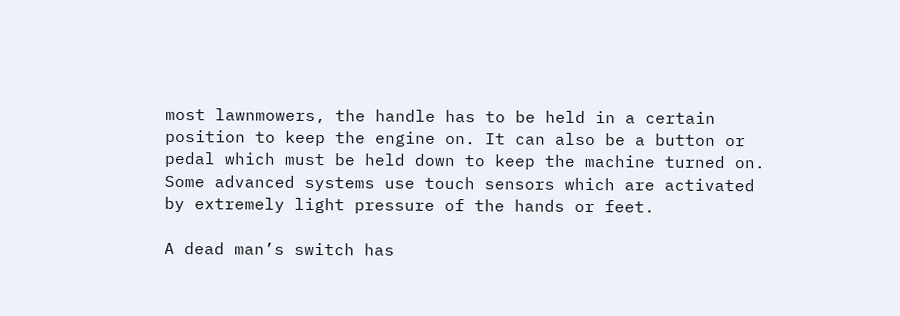most lawnmowers, the handle has to be held in a certain position to keep the engine on. It can also be a button or pedal which must be held down to keep the machine turned on. Some advanced systems use touch sensors which are activated by extremely light pressure of the hands or feet.

A dead man’s switch has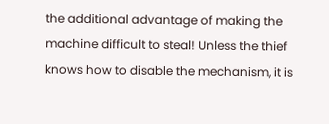the additional advantage of making the machine difficult to steal! Unless the thief knows how to disable the mechanism, it is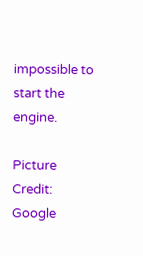impossible to start the engine.

Picture Credit: Google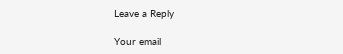Leave a Reply

Your email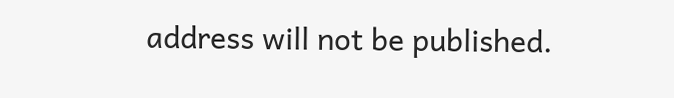address will not be published.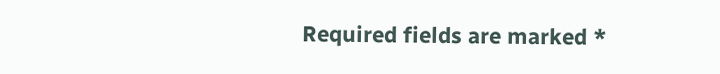Required fields are marked *